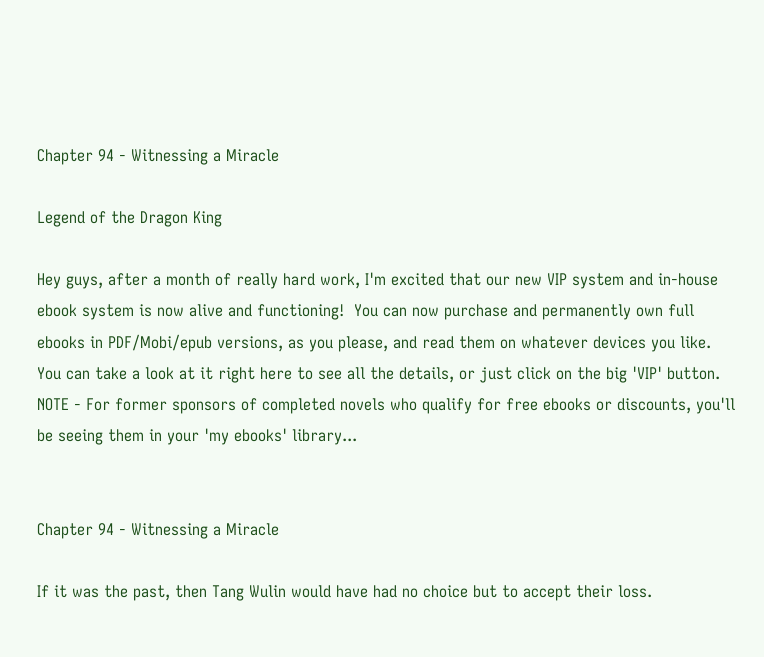Chapter 94 - Witnessing a Miracle

Legend of the Dragon King

Hey guys, after a month of really hard work, I'm excited that our new VIP system and in-house ebook system is now alive and functioning!  You can now purchase and permanently own full ebooks in PDF/Mobi/epub versions, as you please, and read them on whatever devices you like.  You can take a look at it right here to see all the details, or just click on the big 'VIP' button.  NOTE - For former sponsors of completed novels who qualify for free ebooks or discounts, you'll be seeing them in your 'my ebooks' library...


Chapter 94 - Witnessing a Miracle

If it was the past, then Tang Wulin would have had no choice but to accept their loss.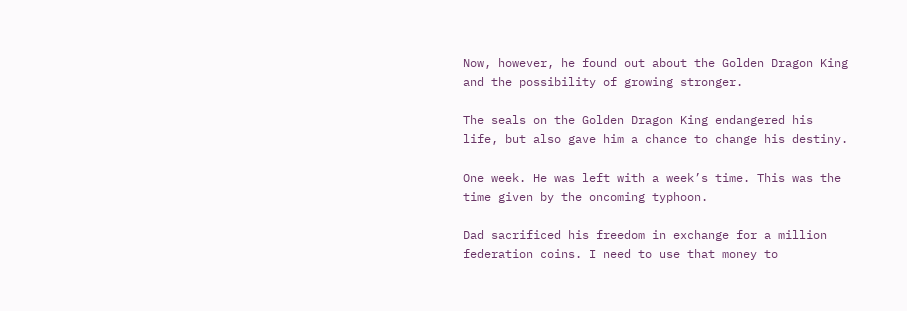Now, however, he found out about the Golden Dragon King and the possibility of growing stronger.

The seals on the Golden Dragon King endangered his life, but also gave him a chance to change his destiny.

One week. He was left with a week’s time. This was the time given by the oncoming typhoon.

Dad sacrificed his freedom in exchange for a million federation coins. I need to use that money to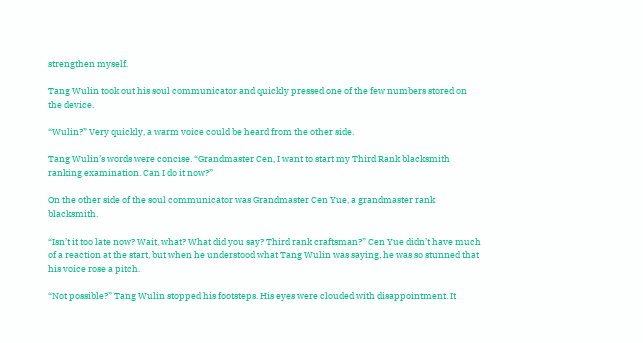strengthen myself.

Tang Wulin took out his soul communicator and quickly pressed one of the few numbers stored on the device.

“Wulin?” Very quickly, a warm voice could be heard from the other side.

Tang Wulin’s words were concise. “Grandmaster Cen, I want to start my Third Rank blacksmith ranking examination. Can I do it now?”

On the other side of the soul communicator was Grandmaster Cen Yue, a grandmaster rank blacksmith.

“Isn’t it too late now? Wait, what? What did you say? Third rank craftsman?” Cen Yue didn’t have much of a reaction at the start, but when he understood what Tang Wulin was saying, he was so stunned that his voice rose a pitch.

“Not possible?” Tang Wulin stopped his footsteps. His eyes were clouded with disappointment. It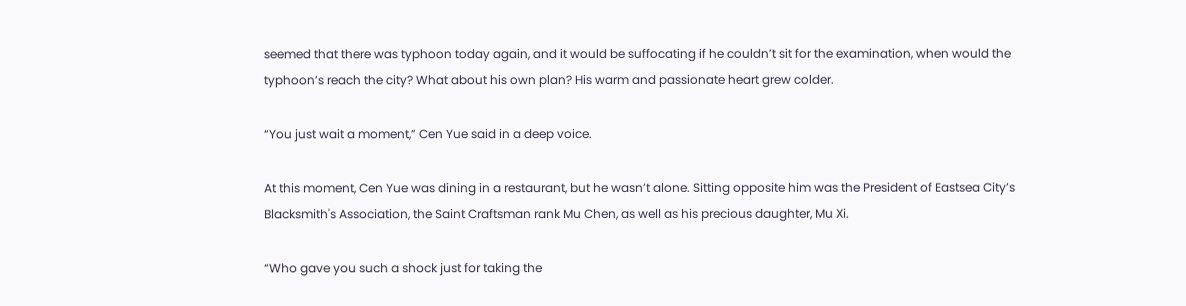seemed that there was typhoon today again, and it would be suffocating if he couldn’t sit for the examination, when would the typhoon’s reach the city? What about his own plan? His warm and passionate heart grew colder.

“You just wait a moment,” Cen Yue said in a deep voice.

At this moment, Cen Yue was dining in a restaurant, but he wasn’t alone. Sitting opposite him was the President of Eastsea City’s Blacksmith's Association, the Saint Craftsman rank Mu Chen, as well as his precious daughter, Mu Xi.

“Who gave you such a shock just for taking the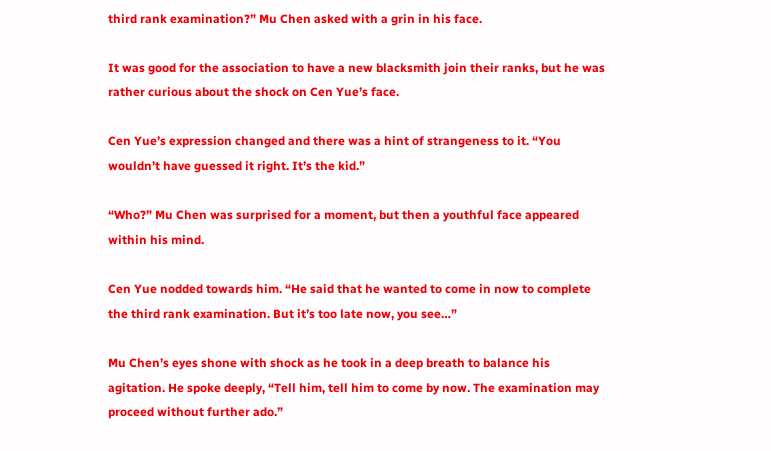third rank examination?” Mu Chen asked with a grin in his face.

It was good for the association to have a new blacksmith join their ranks, but he was rather curious about the shock on Cen Yue’s face.

Cen Yue’s expression changed and there was a hint of strangeness to it. “You wouldn’t have guessed it right. It’s the kid.”

“Who?” Mu Chen was surprised for a moment, but then a youthful face appeared within his mind.

Cen Yue nodded towards him. “He said that he wanted to come in now to complete the third rank examination. But it’s too late now, you see…”

Mu Chen’s eyes shone with shock as he took in a deep breath to balance his agitation. He spoke deeply, “Tell him, tell him to come by now. The examination may proceed without further ado.”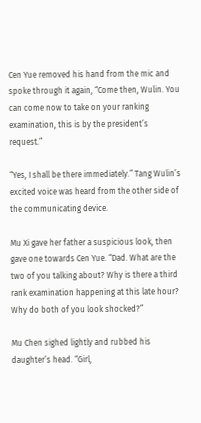Cen Yue removed his hand from the mic and spoke through it again, “Come then, Wulin. You can come now to take on your ranking examination, this is by the president’s request.”

“Yes, I shall be there immediately.” Tang Wulin’s excited voice was heard from the other side of the communicating device.

Mu Xi gave her father a suspicious look, then gave one towards Cen Yue. “Dad. What are the two of you talking about? Why is there a third rank examination happening at this late hour? Why do both of you look shocked?”

Mu Chen sighed lightly and rubbed his daughter’s head. “Girl,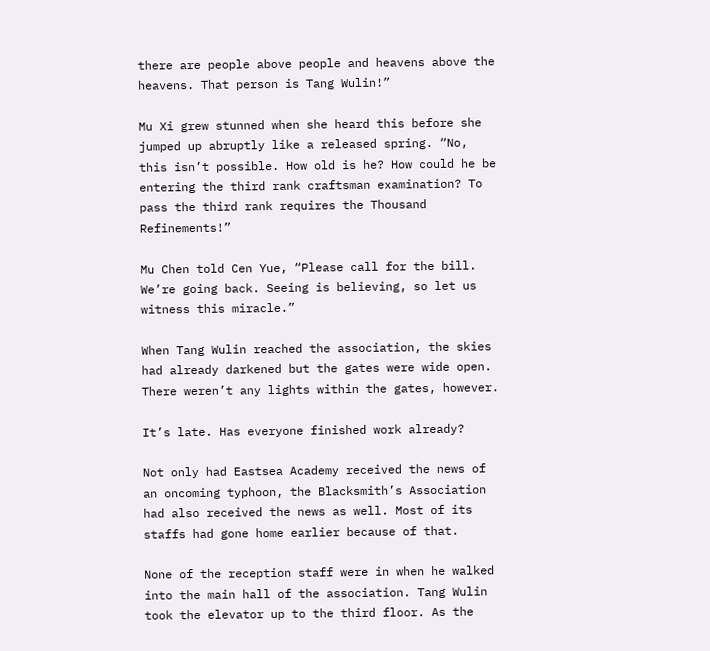there are people above people and heavens above the heavens. That person is Tang Wulin!”

Mu Xi grew stunned when she heard this before she jumped up abruptly like a released spring. “No, this isn’t possible. How old is he? How could he be entering the third rank craftsman examination? To pass the third rank requires the Thousand Refinements!”

Mu Chen told Cen Yue, “Please call for the bill. We’re going back. Seeing is believing, so let us witness this miracle.”

When Tang Wulin reached the association, the skies had already darkened but the gates were wide open. There weren’t any lights within the gates, however.

It’s late. Has everyone finished work already?

Not only had Eastsea Academy received the news of an oncoming typhoon, the Blacksmith’s Association had also received the news as well. Most of its staffs had gone home earlier because of that.

None of the reception staff were in when he walked into the main hall of the association. Tang Wulin took the elevator up to the third floor. As the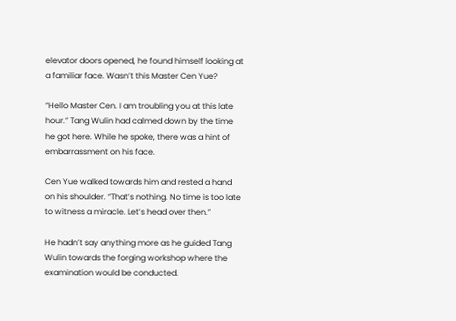elevator doors opened, he found himself looking at a familiar face. Wasn’t this Master Cen Yue?

“Hello Master Cen. I am troubling you at this late hour.” Tang Wulin had calmed down by the time he got here. While he spoke, there was a hint of embarrassment on his face.

Cen Yue walked towards him and rested a hand on his shoulder. “That’s nothing. No time is too late to witness a miracle. Let’s head over then.”

He hadn’t say anything more as he guided Tang Wulin towards the forging workshop where the examination would be conducted.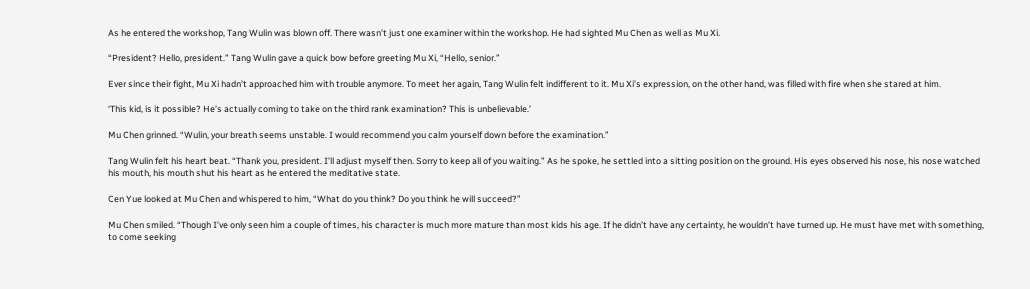As he entered the workshop, Tang Wulin was blown off. There wasn’t just one examiner within the workshop. He had sighted Mu Chen as well as Mu Xi.

“President? Hello, president.” Tang Wulin gave a quick bow before greeting Mu Xi, “Hello, senior.”

Ever since their fight, Mu Xi hadn’t approached him with trouble anymore. To meet her again, Tang Wulin felt indifferent to it. Mu Xi’s expression, on the other hand, was filled with fire when she stared at him.

‘This kid, is it possible? He’s actually coming to take on the third rank examination? This is unbelievable.’

Mu Chen grinned. “Wulin, your breath seems unstable. I would recommend you calm yourself down before the examination.”

Tang Wulin felt his heart beat. “Thank you, president. I’ll adjust myself then. Sorry to keep all of you waiting.” As he spoke, he settled into a sitting position on the ground. His eyes observed his nose, his nose watched his mouth, his mouth shut his heart as he entered the meditative state.

Cen Yue looked at Mu Chen and whispered to him, “What do you think? Do you think he will succeed?”

Mu Chen smiled. “Though I’ve only seen him a couple of times, his character is much more mature than most kids his age. If he didn’t have any certainty, he wouldn’t have turned up. He must have met with something, to come seeking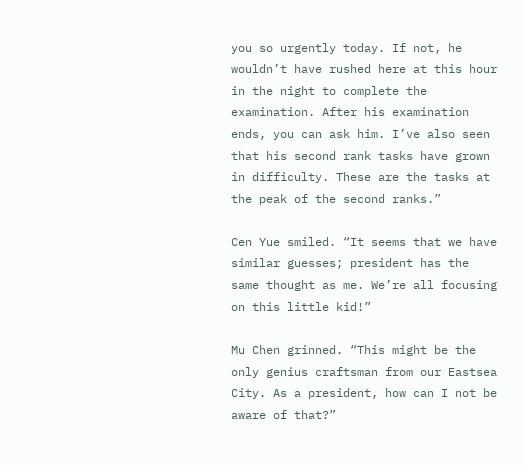you so urgently today. If not, he wouldn’t have rushed here at this hour in the night to complete the examination. After his examination ends, you can ask him. I’ve also seen that his second rank tasks have grown in difficulty. These are the tasks at the peak of the second ranks.”

Cen Yue smiled. “It seems that we have similar guesses; president has the same thought as me. We’re all focusing on this little kid!”

Mu Chen grinned. “This might be the only genius craftsman from our Eastsea City. As a president, how can I not be aware of that?”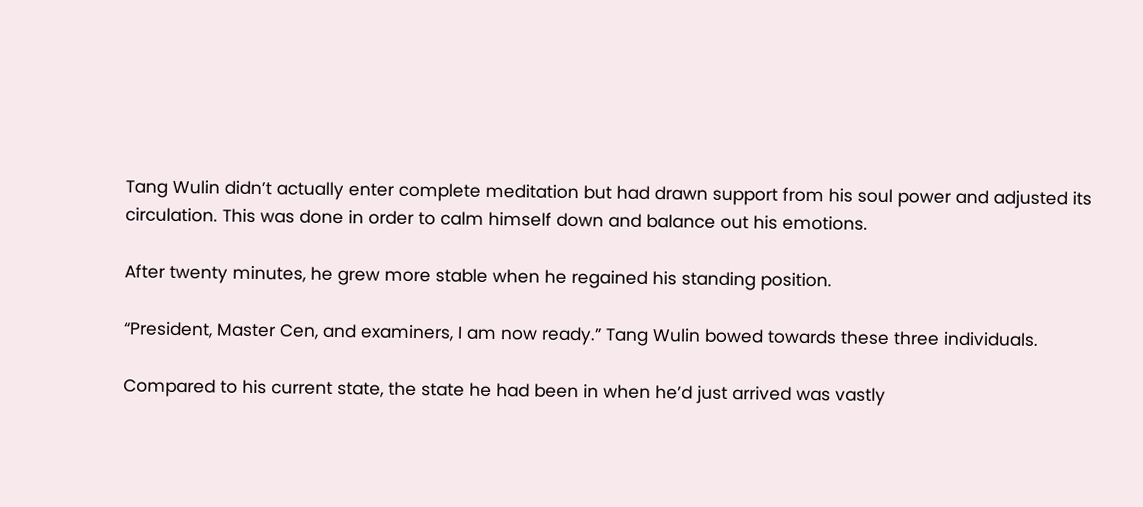Tang Wulin didn’t actually enter complete meditation but had drawn support from his soul power and adjusted its circulation. This was done in order to calm himself down and balance out his emotions.

After twenty minutes, he grew more stable when he regained his standing position.

“President, Master Cen, and examiners, I am now ready.” Tang Wulin bowed towards these three individuals.

Compared to his current state, the state he had been in when he’d just arrived was vastly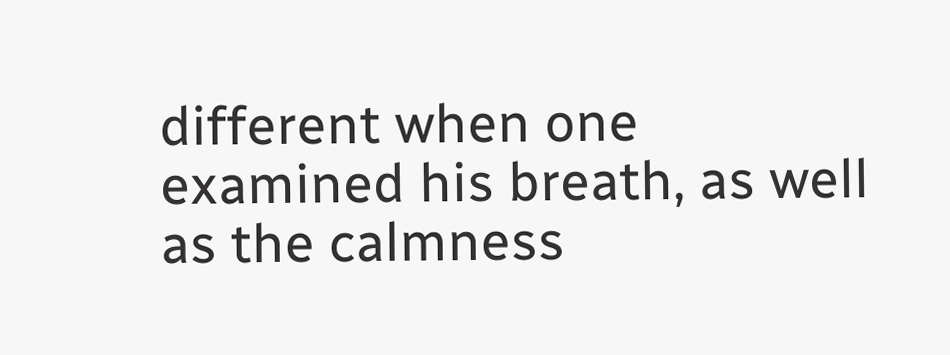different when one examined his breath, as well as the calmness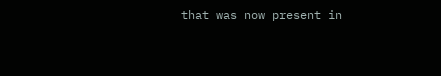that was now present in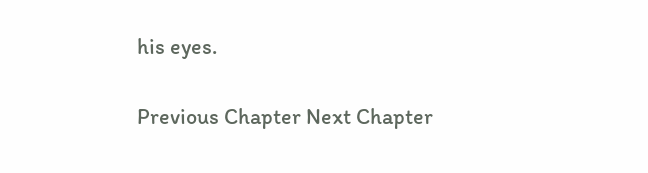his eyes.

Previous Chapter Next Chapter